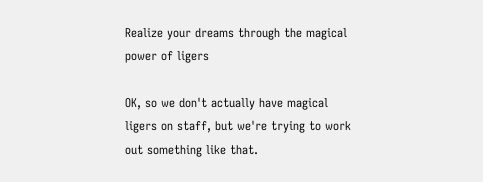Realize your dreams through the magical power of ligers

OK, so we don't actually have magical ligers on staff, but we're trying to work out something like that.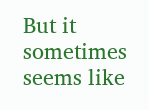But it sometimes seems like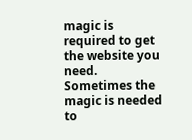magic is required to get the website you need. Sometimes the magic is needed to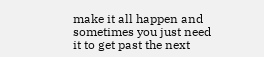make it all happen and sometimes you just need it to get past the next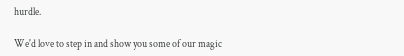hurdle.

We'd love to step in and show you some of our magic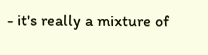- it's really a mixture of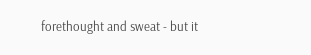forethought and sweat - but it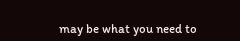may be what you need to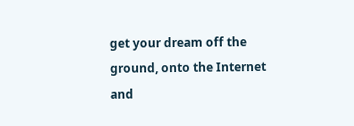get your dream off the ground, onto the Internet and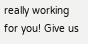really working for you! Give us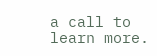a call to learn more.